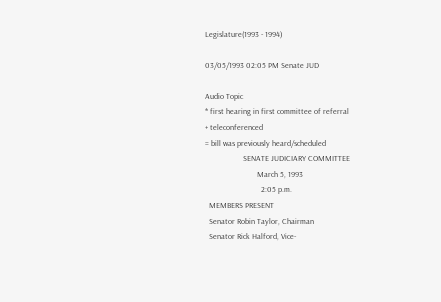Legislature(1993 - 1994)

03/05/1993 02:05 PM Senate JUD

Audio Topic
* first hearing in first committee of referral
+ teleconferenced
= bill was previously heard/scheduled
                   SENATE JUDICIARY COMMITTEE
                          March 5, 1993
                            2:05 p.m.
  MEMBERS PRESENT
  Senator Robin Taylor, Chairman
  Senator Rick Halford, Vice-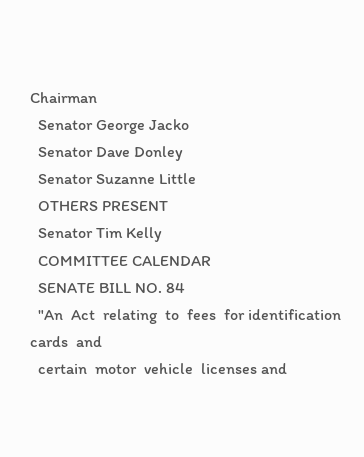Chairman
  Senator George Jacko
  Senator Dave Donley
  Senator Suzanne Little
  OTHERS PRESENT
  Senator Tim Kelly
  COMMITTEE CALENDAR
  SENATE BILL NO. 84
  "An  Act  relating  to  fees  for identification  cards  and
  certain  motor  vehicle  licenses and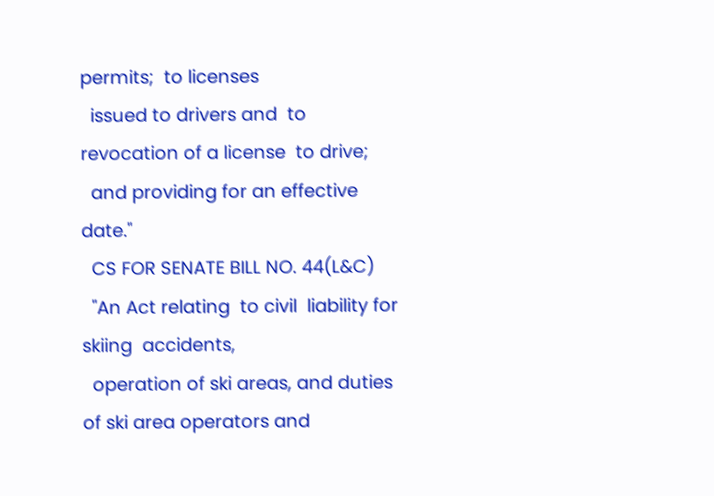permits;  to licenses
  issued to drivers and  to revocation of a license  to drive;
  and providing for an effective date."
  CS FOR SENATE BILL NO. 44(L&C)
  "An Act relating  to civil  liability for skiing  accidents,
  operation of ski areas, and duties of ski area operators and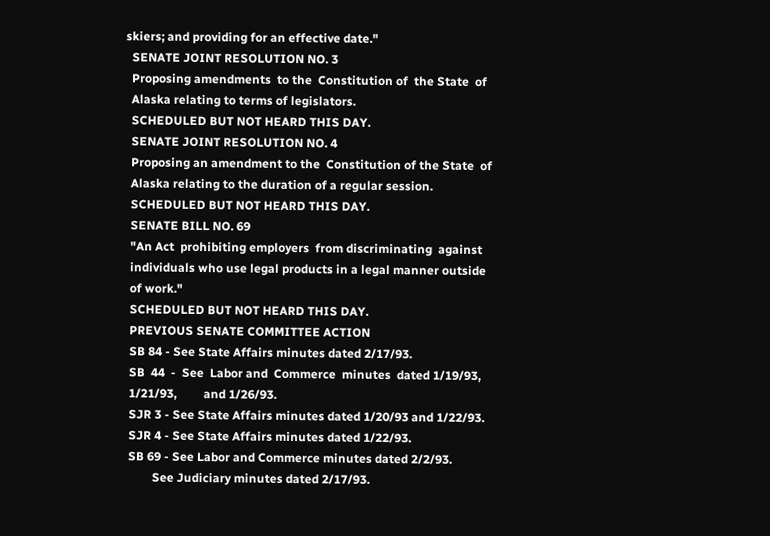skiers; and providing for an effective date."
  SENATE JOINT RESOLUTION NO. 3
  Proposing amendments  to the  Constitution of  the State  of
  Alaska relating to terms of legislators.
  SCHEDULED BUT NOT HEARD THIS DAY.
  SENATE JOINT RESOLUTION NO. 4
  Proposing an amendment to the  Constitution of the State  of
  Alaska relating to the duration of a regular session.
  SCHEDULED BUT NOT HEARD THIS DAY.
  SENATE BILL NO. 69
  "An Act  prohibiting employers  from discriminating  against
  individuals who use legal products in a legal manner outside
  of work."
  SCHEDULED BUT NOT HEARD THIS DAY.
  PREVIOUS SENATE COMMITTEE ACTION
  SB 84 - See State Affairs minutes dated 2/17/93.
  SB  44  -  See  Labor and  Commerce  minutes  dated 1/19/93,
  1/21/93,         and 1/26/93.
  SJR 3 - See State Affairs minutes dated 1/20/93 and 1/22/93.
  SJR 4 - See State Affairs minutes dated 1/22/93.
  SB 69 - See Labor and Commerce minutes dated 2/2/93.
          See Judiciary minutes dated 2/17/93.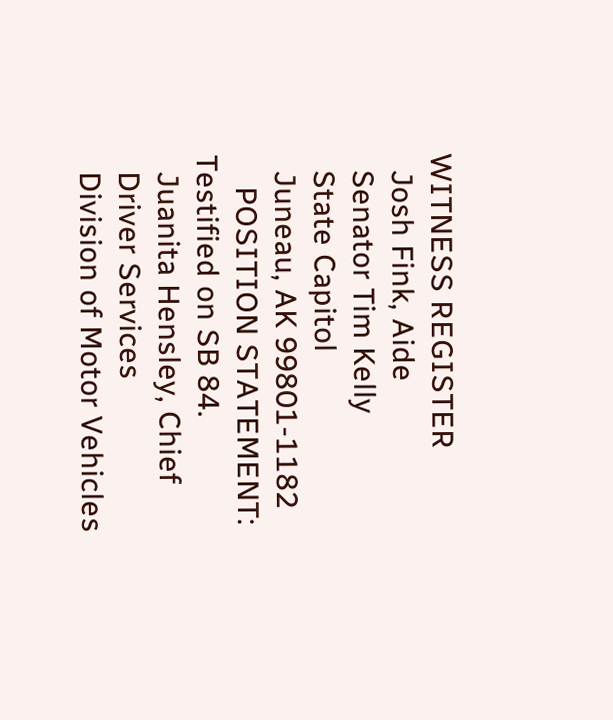WITNESS REGISTER
  Josh Fink, Aide
  Senator Tim Kelly
  State Capitol
  Juneau, AK 99801-1182
    POSITION STATEMENT: Testified on SB 84.
  Juanita Hensley, Chief
  Driver Services
  Division of Motor Vehicles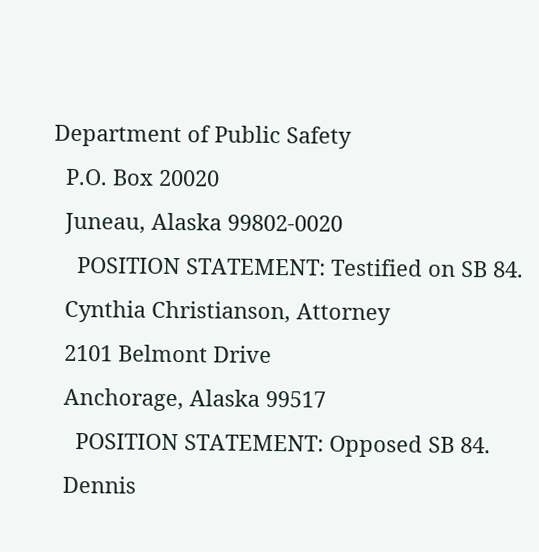Department of Public Safety
  P.O. Box 20020
  Juneau, Alaska 99802-0020
    POSITION STATEMENT: Testified on SB 84.
  Cynthia Christianson, Attorney
  2101 Belmont Drive
  Anchorage, Alaska 99517
    POSITION STATEMENT: Opposed SB 84.
  Dennis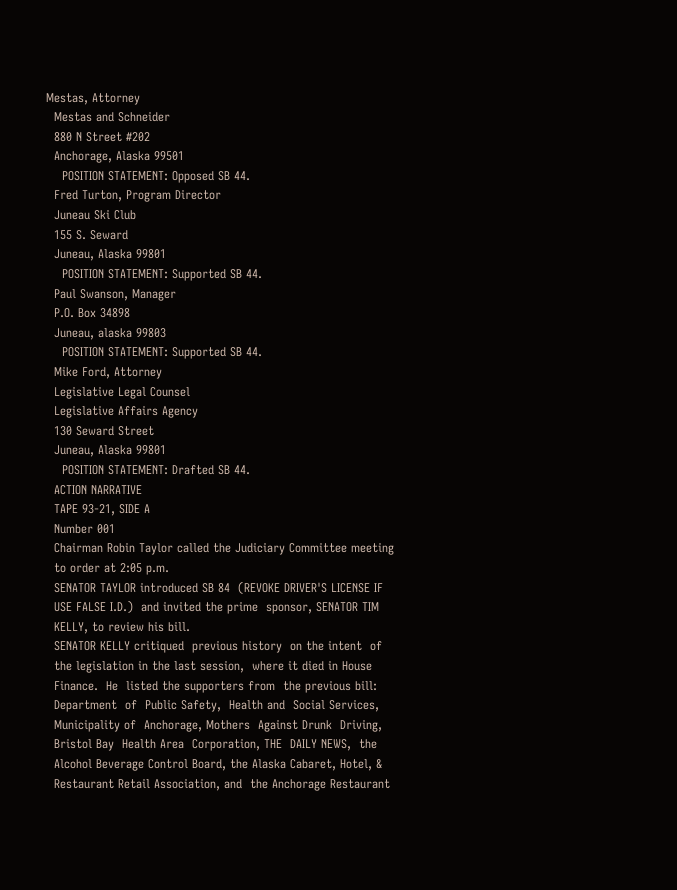Mestas, Attorney
  Mestas and Schneider
  880 N Street #202
  Anchorage, Alaska 99501
    POSITION STATEMENT: Opposed SB 44.
  Fred Turton, Program Director
  Juneau Ski Club
  155 S. Seward
  Juneau, Alaska 99801
    POSITION STATEMENT: Supported SB 44.
  Paul Swanson, Manager
  P.O. Box 34898
  Juneau, alaska 99803
    POSITION STATEMENT: Supported SB 44.
  Mike Ford, Attorney
  Legislative Legal Counsel
  Legislative Affairs Agency
  130 Seward Street
  Juneau, Alaska 99801
    POSITION STATEMENT: Drafted SB 44.
  ACTION NARRATIVE
  TAPE 93-21, SIDE A
  Number 001
  Chairman Robin Taylor called the Judiciary Committee meeting
  to order at 2:05 p.m.
  SENATOR TAYLOR introduced SB 84  (REVOKE DRIVER'S LICENSE IF
  USE FALSE I.D.)  and invited the prime  sponsor, SENATOR TIM
  KELLY, to review his bill.
  SENATOR KELLY critiqued  previous history  on the intent  of
  the legislation in the last session,  where it died in House
  Finance.  He  listed the supporters from  the previous bill:
  Department  of  Public Safety,  Health and  Social Services,
  Municipality of  Anchorage, Mothers  Against Drunk  Driving,
  Bristol Bay  Health Area  Corporation, THE  DAILY NEWS,  the
  Alcohol Beverage Control Board, the Alaska Cabaret, Hotel, &
  Restaurant Retail Association, and  the Anchorage Restaurant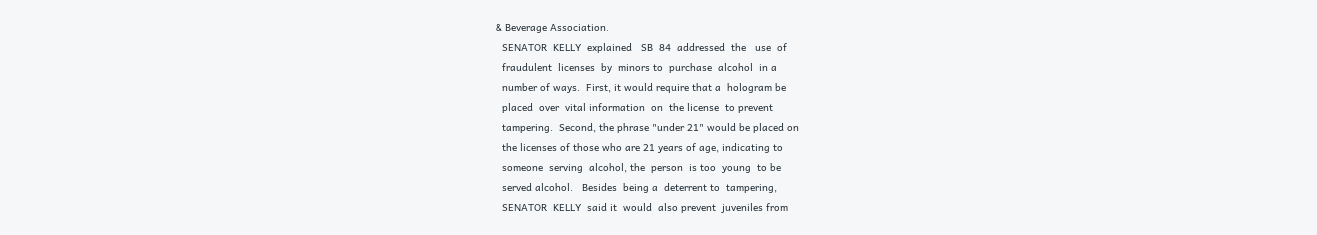& Beverage Association.
  SENATOR  KELLY  explained   SB  84  addressed  the   use  of
  fraudulent  licenses  by  minors to  purchase  alcohol  in a
  number of ways.  First, it would require that a  hologram be
  placed  over  vital information  on  the license  to prevent
  tampering.  Second, the phrase "under 21" would be placed on
  the licenses of those who are 21 years of age, indicating to
  someone  serving  alcohol, the  person  is too  young  to be
  served alcohol.   Besides  being a  deterrent to  tampering,
  SENATOR  KELLY  said it  would  also prevent  juveniles from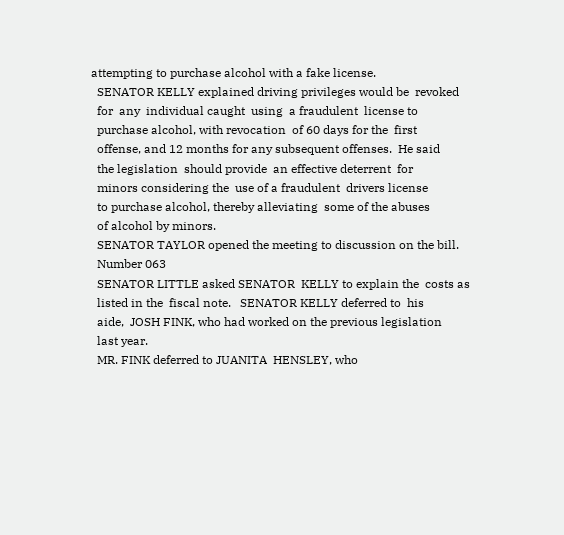attempting to purchase alcohol with a fake license.
  SENATOR KELLY explained driving privileges would be  revoked
  for  any  individual caught  using  a fraudulent  license to
  purchase alcohol, with revocation  of 60 days for the  first
  offense, and 12 months for any subsequent offenses.  He said
  the legislation  should provide  an effective deterrent  for
  minors considering the  use of a fraudulent  drivers license
  to purchase alcohol, thereby alleviating  some of the abuses
  of alcohol by minors.
  SENATOR TAYLOR opened the meeting to discussion on the bill.
  Number 063
  SENATOR LITTLE asked SENATOR  KELLY to explain the  costs as
  listed in the  fiscal note.   SENATOR KELLY deferred to  his
  aide,  JOSH FINK, who had worked on the previous legislation
  last year.
  MR. FINK deferred to JUANITA  HENSLEY, who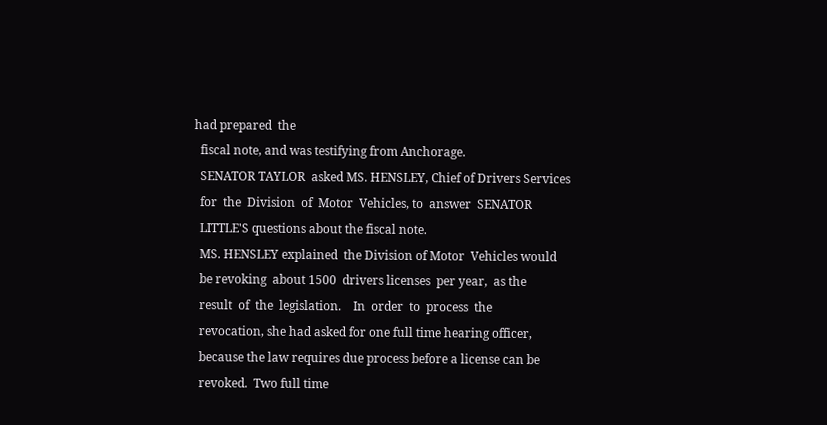had prepared  the
  fiscal note, and was testifying from Anchorage.
  SENATOR TAYLOR  asked MS. HENSLEY, Chief of Drivers Services
  for  the  Division  of  Motor  Vehicles, to  answer  SENATOR
  LITTLE'S questions about the fiscal note.
  MS. HENSLEY explained  the Division of Motor  Vehicles would
  be revoking  about 1500  drivers licenses  per year,  as the
  result  of  the  legislation.    In  order  to  process  the
  revocation, she had asked for one full time hearing officer,
  because the law requires due process before a license can be
  revoked.  Two full time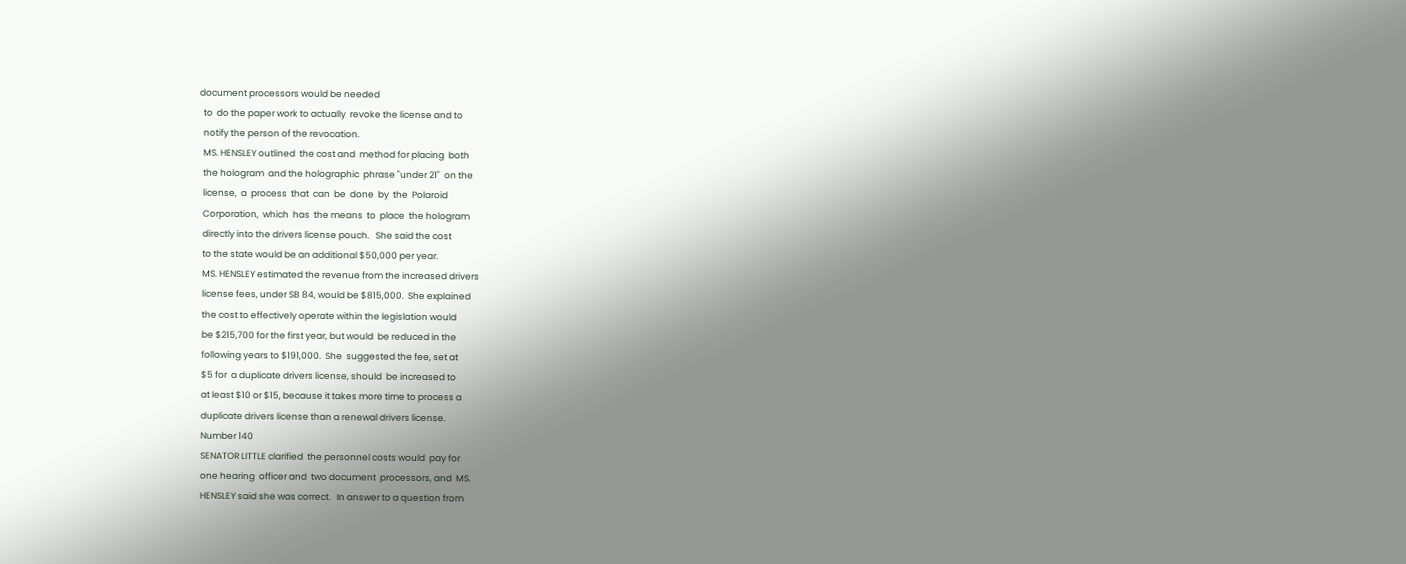document processors would be needed
  to  do the paper work to actually  revoke the license and to
  notify the person of the revocation.
  MS. HENSLEY outlined  the cost and  method for placing  both
  the hologram  and the holographic  phrase "under 21"  on the
  license,  a  process  that  can  be  done  by  the  Polaroid
  Corporation,  which  has  the means  to  place  the hologram
  directly into the drivers license pouch.   She said the cost
  to the state would be an additional $50,000 per year.
  MS. HENSLEY estimated the revenue from the increased drivers
  license fees, under SB 84, would be $815,000.  She explained
  the cost to effectively operate within the legislation would
  be $215,700 for the first year, but would  be reduced in the
  following years to $191,000.  She  suggested the fee, set at
  $5 for  a duplicate drivers license, should  be increased to
  at least $10 or $15, because it takes more time to process a
  duplicate drivers license than a renewal drivers license.
  Number 140
  SENATOR LITTLE clarified  the personnel costs would  pay for
  one hearing  officer and  two document  processors, and  MS.
  HENSLEY said she was correct.   In answer to a question from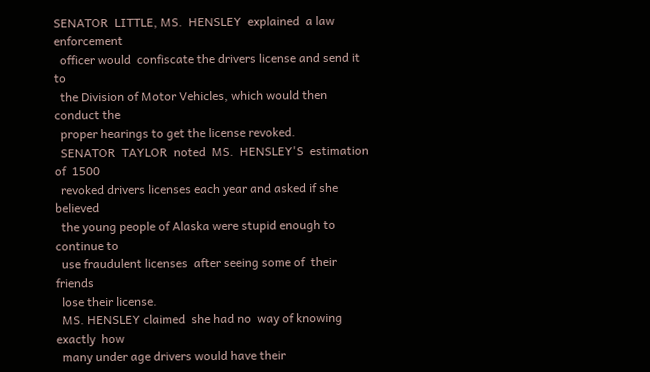SENATOR  LITTLE, MS.  HENSLEY  explained  a law  enforcement
  officer would  confiscate the drivers license and send it to
  the Division of Motor Vehicles, which would then conduct the
  proper hearings to get the license revoked.
  SENATOR  TAYLOR  noted  MS.  HENSLEY'S  estimation  of  1500
  revoked drivers licenses each year and asked if she believed
  the young people of Alaska were stupid enough to continue to
  use fraudulent licenses  after seeing some of  their friends
  lose their license.
  MS. HENSLEY claimed  she had no  way of knowing exactly  how
  many under age drivers would have their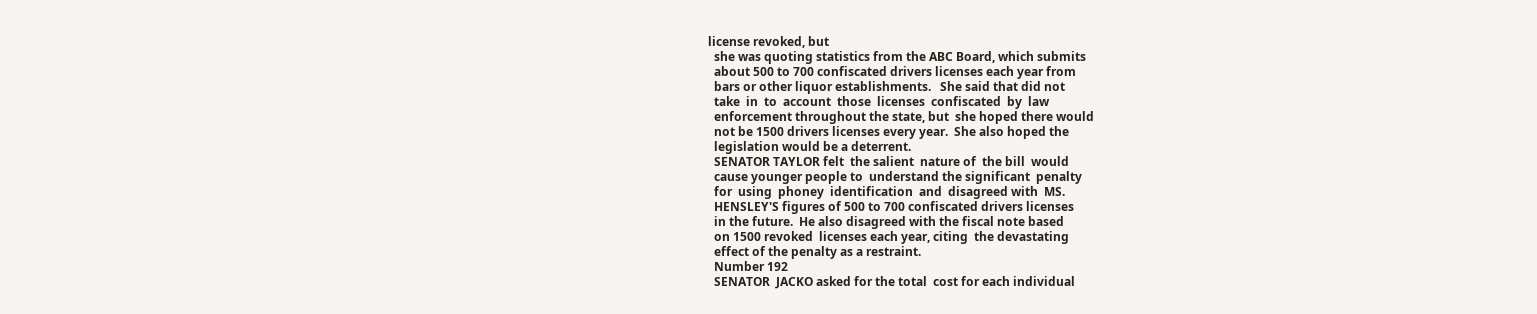license revoked, but
  she was quoting statistics from the ABC Board, which submits
  about 500 to 700 confiscated drivers licenses each year from
  bars or other liquor establishments.   She said that did not
  take  in  to  account  those  licenses  confiscated  by  law
  enforcement throughout the state, but  she hoped there would
  not be 1500 drivers licenses every year.  She also hoped the
  legislation would be a deterrent.
  SENATOR TAYLOR felt  the salient  nature of  the bill  would
  cause younger people to  understand the significant  penalty
  for  using  phoney  identification  and  disagreed with  MS.
  HENSLEY'S figures of 500 to 700 confiscated drivers licenses
  in the future.  He also disagreed with the fiscal note based
  on 1500 revoked  licenses each year, citing  the devastating
  effect of the penalty as a restraint.
  Number 192
  SENATOR  JACKO asked for the total  cost for each individual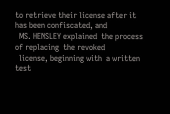to retrieve their license after it has been confiscated, and
  MS. HENSLEY explained  the process of replacing  the revoked
  license, beginning with  a written test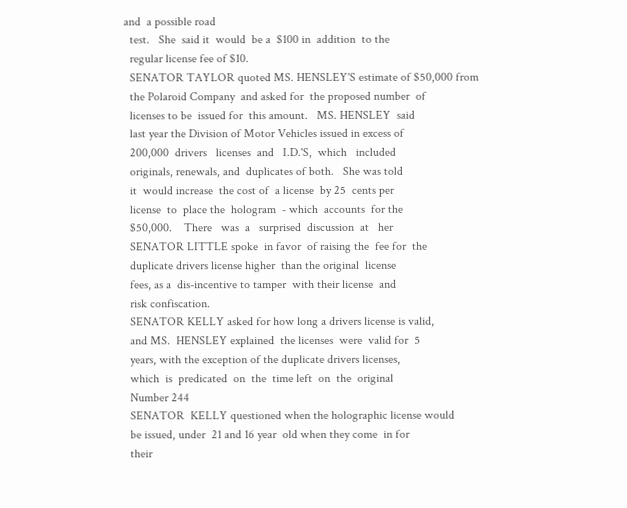and  a possible road
  test.   She  said it  would  be a  $100 in  addition  to the
  regular license fee of $10.
  SENATOR TAYLOR quoted MS. HENSLEY'S estimate of $50,000 from
  the Polaroid Company  and asked for  the proposed number  of
  licenses to be  issued for  this amount.   MS. HENSLEY  said
  last year the Division of Motor Vehicles issued in excess of
  200,000  drivers   licenses  and   I.D.'S,  which   included
  originals, renewals, and  duplicates of both.   She was told
  it  would increase  the cost of  a license  by 25  cents per
  license  to  place the  hologram  - which  accounts  for the
  $50,000.    There   was  a   surprised  discussion  at   her
  SENATOR LITTLE spoke  in favor  of raising the  fee for  the
  duplicate drivers license higher  than the original  license
  fees, as a  dis-incentive to tamper  with their license  and
  risk confiscation.
  SENATOR KELLY asked for how long a drivers license is valid,
  and MS.  HENSLEY explained  the licenses  were  valid for  5
  years, with the exception of the duplicate drivers licenses,
  which  is  predicated  on  the  time left  on  the  original
  Number 244
  SENATOR  KELLY questioned when the holographic license would
  be issued, under  21 and 16 year  old when they come  in for
  their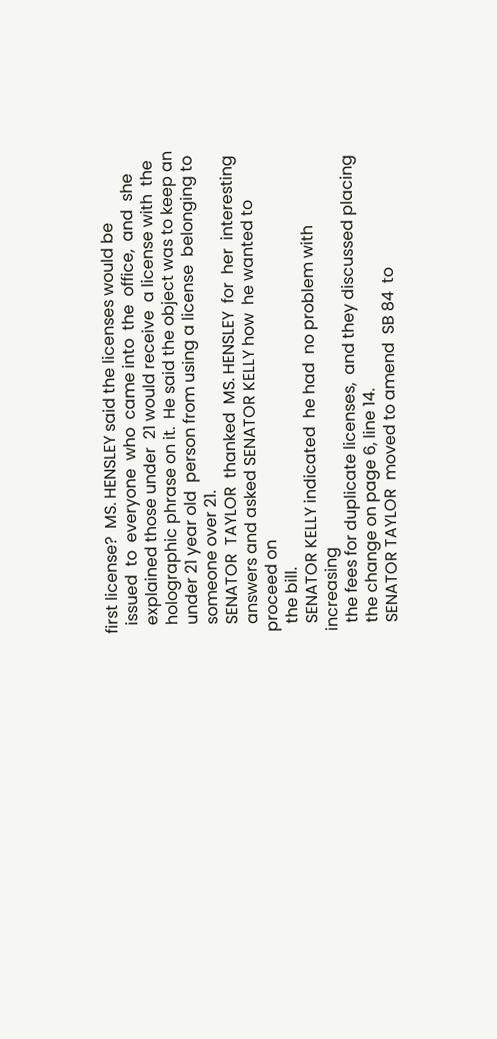first license?  MS. HENSLEY said the licenses would be
  issued  to  everyone  who  came into  the  office,  and  she
  explained those under  21 would receive  a license with  the
  holographic phrase on it.  He said the object was to keep an
  under 21 year old  person from using a license  belonging to
  someone over 21.
  SENATOR  TAYLOR  thanked  MS. HENSLEY  for  her  interesting
  answers and asked SENATOR KELLY how  he wanted to proceed on
  the bill.
  SENATOR KELLY indicated  he had  no problem with  increasing
  the fees for duplicate licenses,  and they discussed placing
  the change on page 6, line 14.
  SENATOR TAYLOR  moved to amend  SB 84  to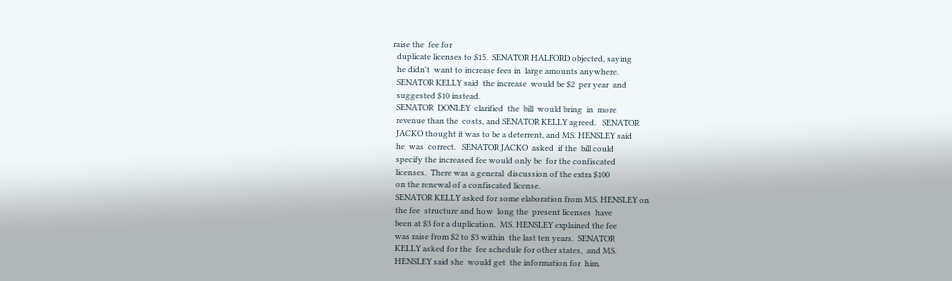raise the  fee for
  duplicate licenses to $15.  SENATOR HALFORD objected, saying
  he didn't  want to increase fees in  large amounts anywhere.
  SENATOR KELLY said  the increase  would be $2  per year  and
  suggested $10 instead.
  SENATOR  DONLEY  clarified  the  bill  would bring  in  more
  revenue than the  costs, and SENATOR KELLY agreed.   SENATOR
  JACKO thought it was to be a deterrent, and MS. HENSLEY said
  he  was  correct.   SENATOR JACKO  asked  if the  bill could
  specify the increased fee would only be  for the confiscated
  licenses.  There was a general  discussion of the extra $100
  on the renewal of a confiscated license.
  SENATOR KELLY asked for some elaboration from MS. HENSLEY on
  the fee  structure and how  long the  present licenses  have
  been at $3 for a duplication.  MS. HENSLEY explained the fee
  was raise from $2 to $3 within  the last ten years.  SENATOR
  KELLY asked for the  fee schedule for other states,  and MS.
  HENSLEY said she  would get  the information for  him.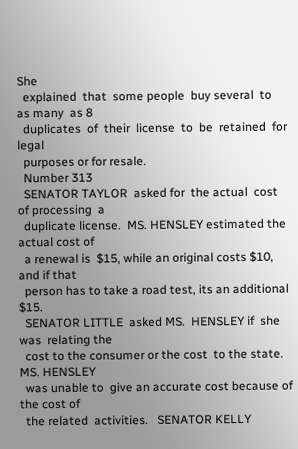She
  explained  that  some people  buy several  to  as many  as 8
  duplicates  of  their  license  to  be  retained  for  legal
  purposes or for resale.
  Number 313
  SENATOR TAYLOR  asked for  the actual  cost of processing  a
  duplicate license.  MS. HENSLEY estimated the actual cost of
  a renewal is  $15, while an original costs $10,  and if that
  person has to take a road test, its an additional $15.
  SENATOR LITTLE  asked MS.  HENSLEY if  she was  relating the
  cost to the consumer or the cost  to the state.  MS. HENSLEY
  was unable to  give an accurate cost because of  the cost of
  the related  activities.   SENATOR KELLY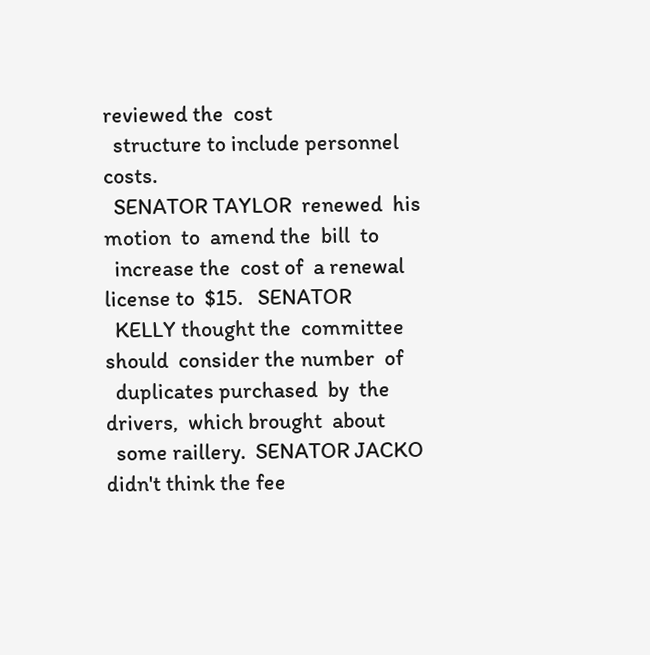reviewed the  cost
  structure to include personnel costs.
  SENATOR TAYLOR  renewed  his motion  to  amend the  bill  to
  increase the  cost of  a renewal  license to  $15.   SENATOR
  KELLY thought the  committee should  consider the number  of
  duplicates purchased  by  the drivers,  which brought  about
  some raillery.  SENATOR JACKO didn't think the fee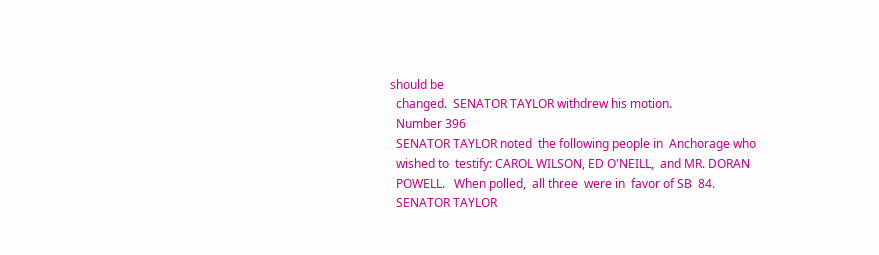should be
  changed.  SENATOR TAYLOR withdrew his motion.
  Number 396
  SENATOR TAYLOR noted  the following people in  Anchorage who
  wished to  testify: CAROL WILSON, ED O'NEILL,  and MR. DORAN
  POWELL.   When polled,  all three  were in  favor of SB  84.
  SENATOR TAYLOR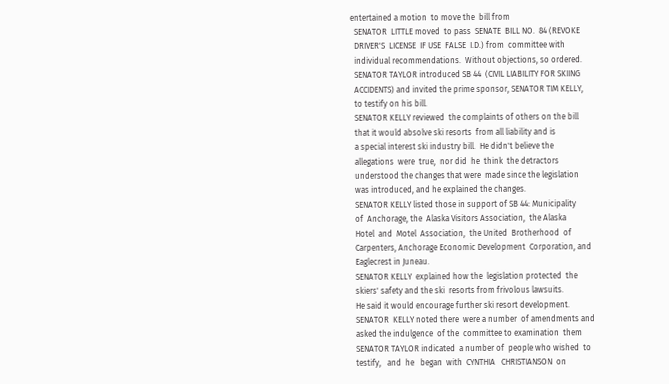entertained a motion  to move the  bill from
  SENATOR  LITTLE moved  to pass  SENATE  BILL NO.  84 (REVOKE
  DRIVER'S  LICENSE  IF USE  FALSE  I.D.) from  committee with
  individual recommendations.  Without objections, so ordered.
  SENATOR TAYLOR introduced SB 44  (CIVIL LIABILITY FOR SKIING
  ACCIDENTS) and invited the prime sponsor, SENATOR TIM KELLY,
  to testify on his bill.
  SENATOR KELLY reviewed  the complaints of others on the bill
  that it would absolve ski resorts  from all liability and is
  a special interest ski industry bill.  He didn't believe the
  allegations  were  true,  nor did  he  think  the detractors
  understood the changes that were  made since the legislation
  was introduced, and he explained the changes.
  SENATOR KELLY listed those in support of SB 44: Municipality
  of  Anchorage, the  Alaska Visitors Association,  the Alaska
  Hotel  and  Motel  Association,  the United  Brotherhood  of
  Carpenters, Anchorage Economic Development  Corporation, and
  Eaglecrest in Juneau.
  SENATOR KELLY  explained how the  legislation protected  the
  skiers' safety and the ski  resorts from frivolous lawsuits.
  He said it would encourage further ski resort development.
  SENATOR  KELLY noted there  were a number  of amendments and
  asked the indulgence  of the  committee to examination  them
  SENATOR TAYLOR indicated  a number of  people who wished  to
  testify,   and  he   began  with  CYNTHIA   CHRISTIANSON  on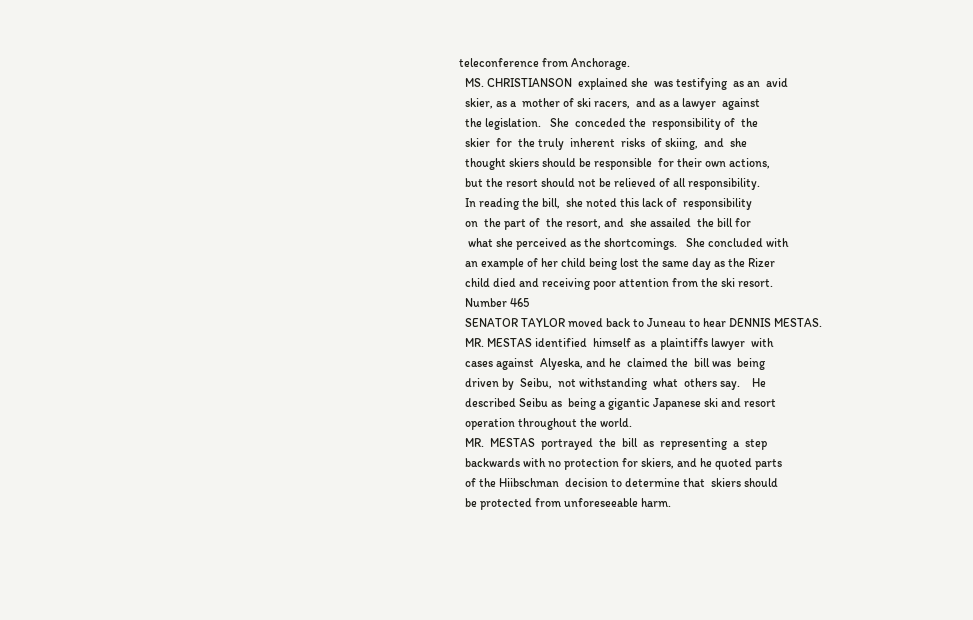teleconference from Anchorage.
  MS. CHRISTIANSON  explained she  was testifying  as an  avid
  skier, as a  mother of ski racers,  and as a lawyer  against
  the legislation.   She  conceded the  responsibility of  the
  skier  for  the truly  inherent  risks  of skiing,  and  she
  thought skiers should be responsible  for their own actions,
  but the resort should not be relieved of all responsibility.
  In reading the bill,  she noted this lack of  responsibility
  on  the part of  the resort, and  she assailed  the bill for
   what she perceived as the shortcomings.   She concluded with
  an example of her child being lost the same day as the Rizer
  child died and receiving poor attention from the ski resort.
  Number 465
  SENATOR TAYLOR moved back to Juneau to hear DENNIS MESTAS.
  MR. MESTAS identified  himself as  a plaintiffs lawyer  with
  cases against  Alyeska, and he  claimed the  bill was  being
  driven by  Seibu,  not withstanding  what  others say.    He
  described Seibu as  being a gigantic Japanese ski and resort
  operation throughout the world.
  MR.  MESTAS  portrayed  the  bill  as  representing  a  step
  backwards with no protection for skiers, and he quoted parts
  of the Hiibschman  decision to determine that  skiers should
  be protected from unforeseeable harm.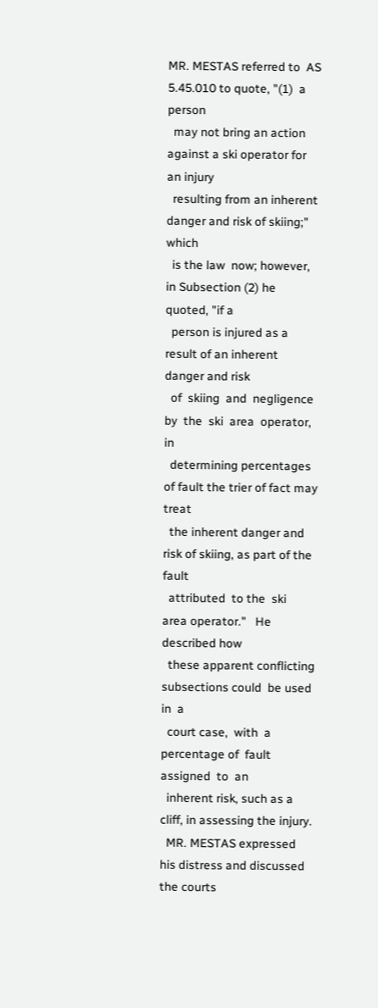MR. MESTAS referred to  AS 5.45.010 to quote, "(1)  a person
  may not bring an action against a ski operator for an injury
  resulting from an inherent danger and risk of skiing;" which
  is the law  now; however, in Subsection (2) he quoted, "if a
  person is injured as a result of an inherent danger and risk
  of  skiing  and  negligence by  the  ski  area  operator, in
  determining percentages of fault the trier of fact may treat
  the inherent danger and risk of skiing, as part of the fault
  attributed  to the  ski  area operator."   He  described how
  these apparent conflicting  subsections could  be used in  a
  court case,  with  a  percentage of  fault  assigned  to  an
  inherent risk, such as a cliff, in assessing the injury.
  MR. MESTAS expressed  his distress and discussed  the courts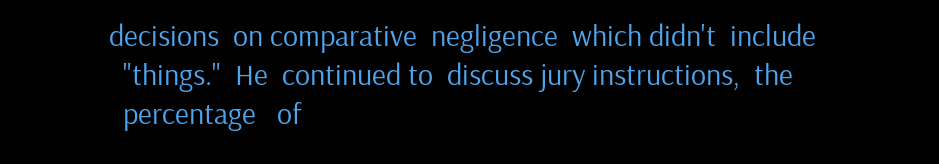decisions  on comparative  negligence  which didn't  include
  "things."  He  continued to  discuss jury instructions,  the
  percentage   of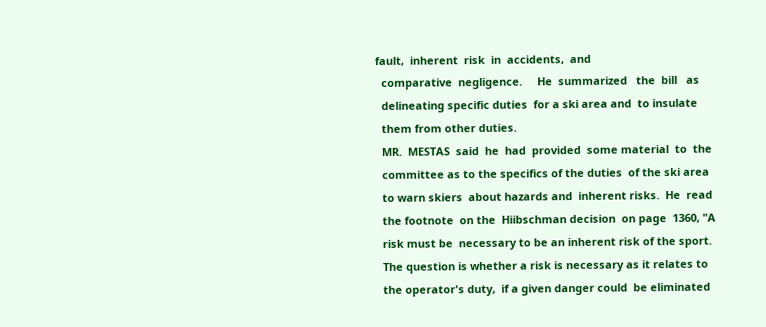fault,  inherent  risk  in  accidents,  and
  comparative  negligence.     He  summarized   the  bill   as
  delineating specific duties  for a ski area and  to insulate
  them from other duties.
  MR.  MESTAS  said  he  had  provided  some material  to  the
  committee as to the specifics of the duties  of the ski area
  to warn skiers  about hazards and  inherent risks.  He  read
  the footnote  on the  Hiibschman decision  on page  1360, "A
  risk must be  necessary to be an inherent risk of the sport.
  The question is whether a risk is necessary as it relates to
  the operator's duty,  if a given danger could  be eliminated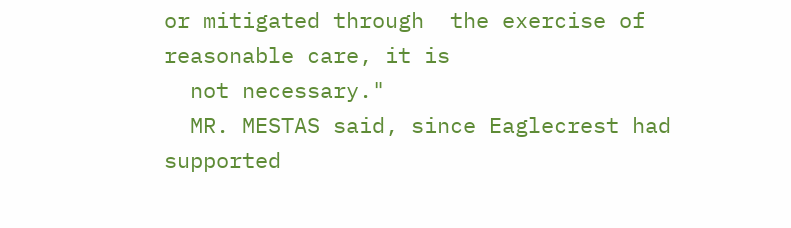or mitigated through  the exercise of reasonable care, it is
  not necessary."
  MR. MESTAS said, since Eaglecrest had supported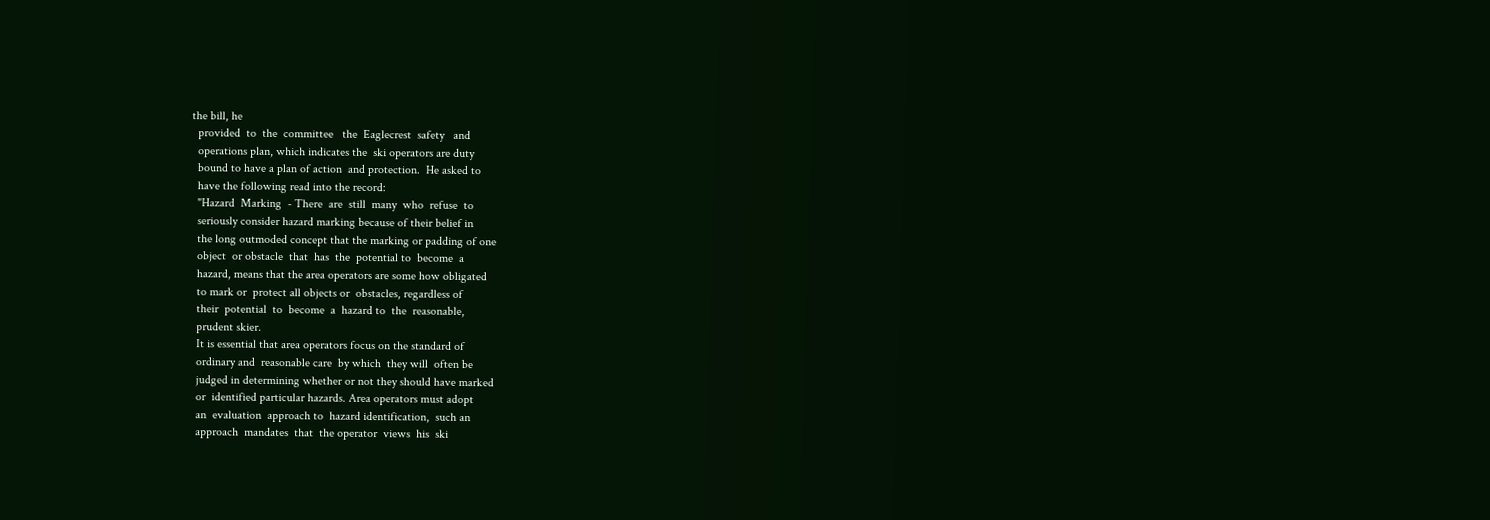the bill, he
  provided  to  the  committee   the  Eaglecrest  safety   and
  operations plan, which indicates the  ski operators are duty
  bound to have a plan of action  and protection.  He asked to
  have the following read into the record:
  "Hazard  Marking  - There  are  still  many  who  refuse  to
  seriously consider hazard marking because of their belief in
  the long outmoded concept that the marking or padding of one
  object  or obstacle  that  has  the  potential to  become  a
  hazard, means that the area operators are some how obligated
  to mark or  protect all objects or  obstacles, regardless of
  their  potential  to  become  a  hazard to  the  reasonable,
  prudent skier.
  It is essential that area operators focus on the standard of
  ordinary and  reasonable care  by which  they will  often be
  judged in determining whether or not they should have marked
  or  identified particular hazards. Area operators must adopt
  an  evaluation  approach to  hazard identification,  such an
  approach  mandates  that  the operator  views  his  ski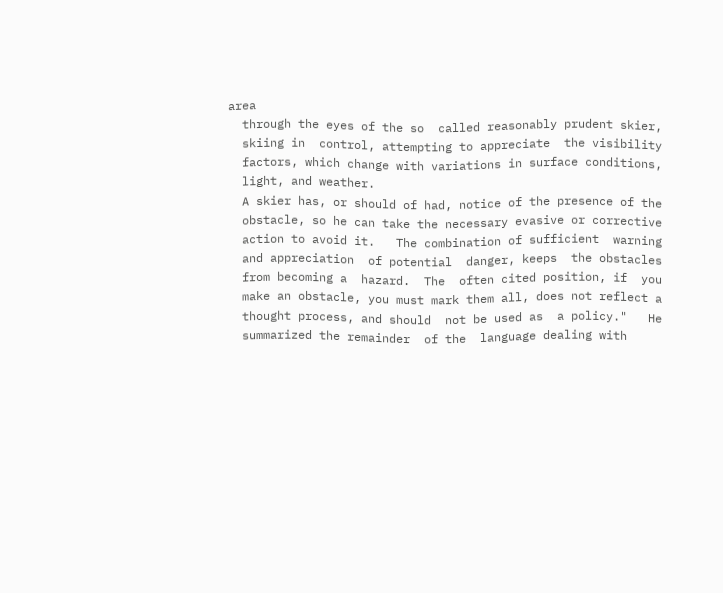area
  through the eyes of the so  called reasonably prudent skier,
  skiing in  control, attempting to appreciate  the visibility
  factors, which change with variations in surface conditions,
  light, and weather.
  A skier has, or should of had, notice of the presence of the
  obstacle, so he can take the necessary evasive or corrective
  action to avoid it.   The combination of sufficient  warning
  and appreciation  of potential  danger, keeps  the obstacles
  from becoming a  hazard.  The  often cited position, if  you
  make an obstacle, you must mark them all, does not reflect a
  thought process, and should  not be used as  a policy."   He
  summarized the remainder  of the  language dealing with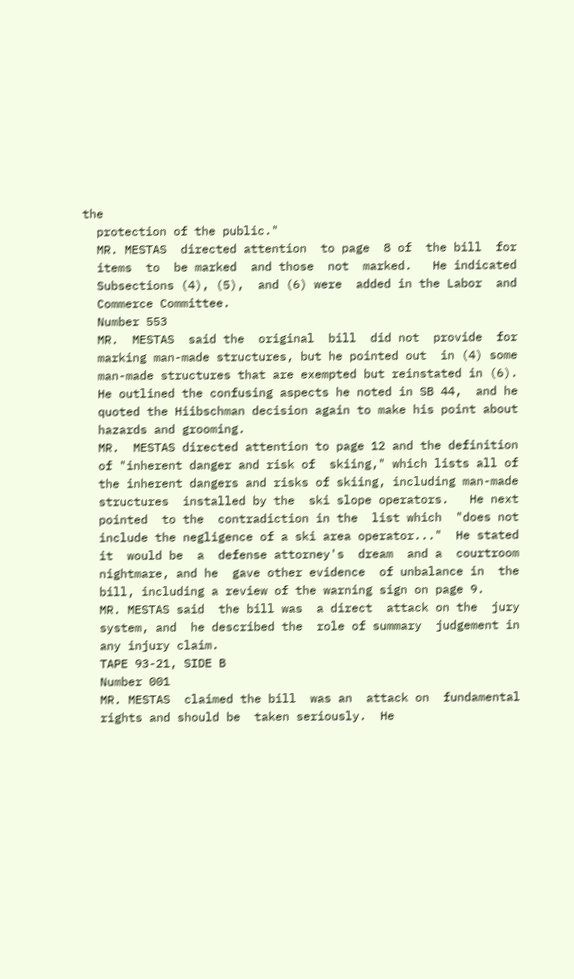the
  protection of the public."
  MR. MESTAS  directed attention  to page  8 of  the bill  for
  items  to  be marked  and those  not  marked.   He indicated
  Subsections (4), (5),  and (6) were  added in the Labor  and
  Commerce Committee.
  Number 553
  MR.  MESTAS  said the  original  bill  did not  provide  for
  marking man-made structures, but he pointed out  in (4) some
  man-made structures that are exempted but reinstated in (6).
  He outlined the confusing aspects he noted in SB 44,  and he
  quoted the Hiibschman decision again to make his point about
  hazards and grooming.
  MR.  MESTAS directed attention to page 12 and the definition
  of "inherent danger and risk of  skiing," which lists all of
  the inherent dangers and risks of skiing, including man-made
  structures  installed by the  ski slope operators.   He next
  pointed  to the  contradiction in the  list which  "does not
  include the negligence of a ski area operator..."  He stated
  it  would be  a  defense attorney's  dream  and a  courtroom
  nightmare, and he  gave other evidence  of unbalance in  the
  bill, including a review of the warning sign on page 9.
  MR. MESTAS said  the bill was  a direct  attack on the  jury
  system, and  he described the  role of summary  judgement in
  any injury claim.
  TAPE 93-21, SIDE B
  Number 001
  MR. MESTAS  claimed the bill  was an  attack on  fundamental
  rights and should be  taken seriously.  He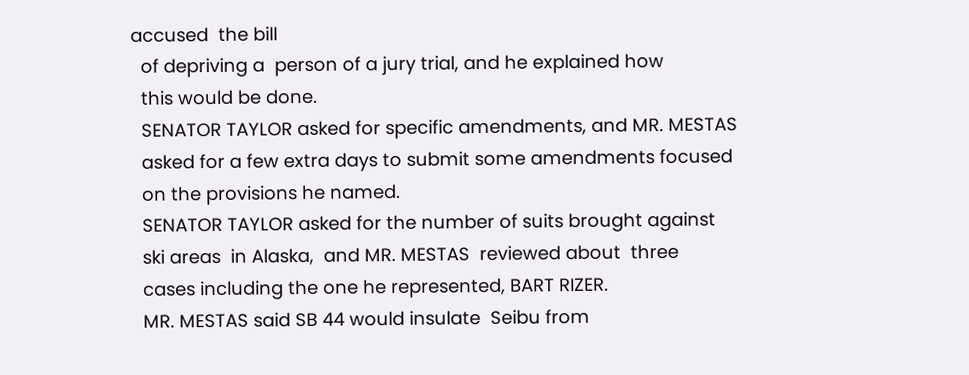accused  the bill
  of depriving a  person of a jury trial, and he explained how
  this would be done.
  SENATOR TAYLOR asked for specific amendments, and MR. MESTAS
  asked for a few extra days to submit some amendments focused
  on the provisions he named.
  SENATOR TAYLOR asked for the number of suits brought against
  ski areas  in Alaska,  and MR. MESTAS  reviewed about  three
  cases including the one he represented, BART RIZER.
  MR. MESTAS said SB 44 would insulate  Seibu from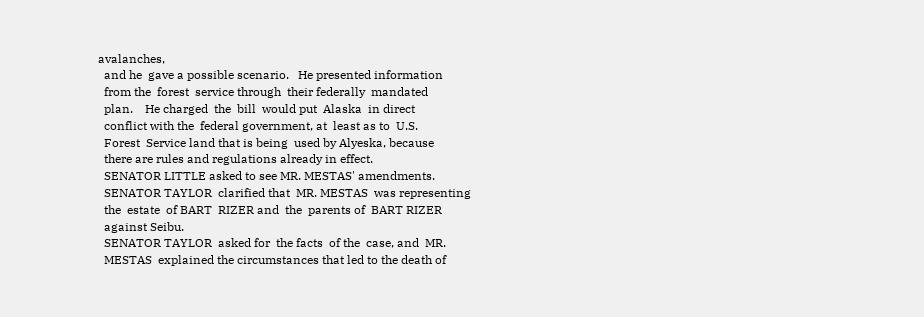avalanches,
  and he  gave a possible scenario.   He presented information
  from the  forest  service through  their federally  mandated
  plan.    He charged  the  bill  would put  Alaska  in direct
  conflict with the  federal government, at  least as to  U.S.
  Forest  Service land that is being  used by Alyeska, because
  there are rules and regulations already in effect.
  SENATOR LITTLE asked to see MR. MESTAS' amendments.
  SENATOR TAYLOR  clarified that  MR. MESTAS  was representing
  the  estate  of BART  RIZER and  the  parents of  BART RIZER
  against Seibu.
  SENATOR TAYLOR  asked for  the facts  of the  case, and  MR.
  MESTAS  explained the circumstances that led to the death of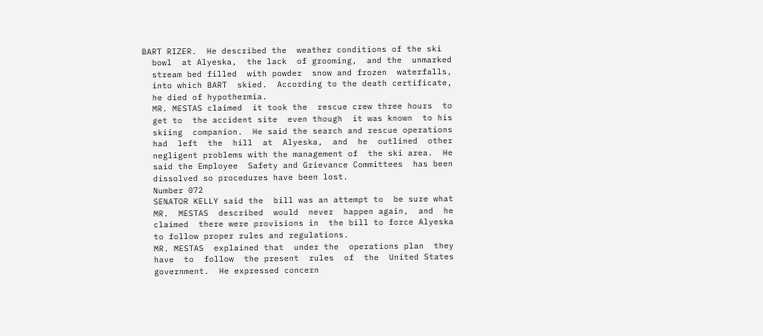BART RIZER.  He described the  weather conditions of the ski
  bowl  at Alyeska,  the lack  of grooming,  and the  unmarked
  stream bed filled  with powder  snow and frozen  waterfalls,
  into which BART  skied.  According to the death certificate,
  he died of hypothermia.
  MR. MESTAS claimed  it took the  rescue crew three hours  to
  get to  the accident site  even though  it was known  to his
  skiing  companion.  He said the search and rescue operations
  had  left  the  hill  at  Alyeska,  and  he  outlined  other
  negligent problems with the management of  the ski area.  He
  said the Employee  Safety and Grievance Committees  has been
  dissolved so procedures have been lost.
  Number 072
  SENATOR KELLY said the  bill was an attempt to  be sure what
  MR.  MESTAS  described  would  never  happen again,  and  he
  claimed  there were provisions in  the bill to force Alyeska
  to follow proper rules and regulations.
  MR. MESTAS  explained that  under the  operations plan  they
  have  to  follow  the present  rules  of  the  United States
  government.  He expressed concern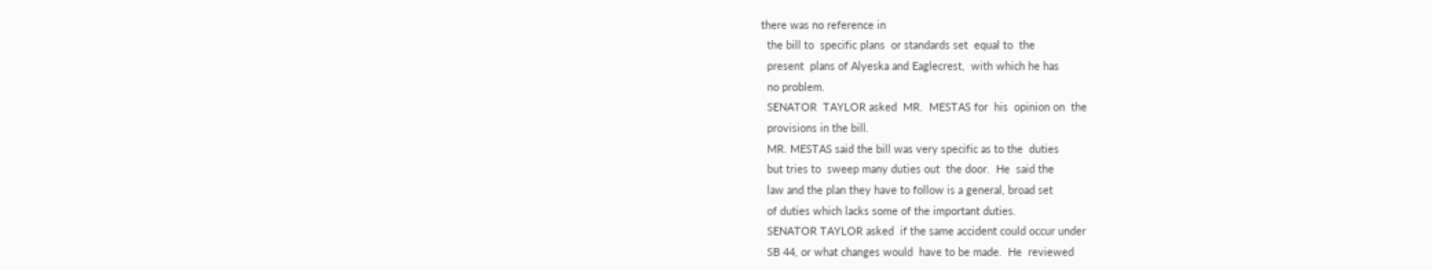there was no reference in
  the bill to  specific plans  or standards set  equal to  the
  present  plans of Alyeska and Eaglecrest,  with which he has
  no problem.
  SENATOR  TAYLOR asked  MR.  MESTAS for  his  opinion on  the
  provisions in the bill.
  MR. MESTAS said the bill was very specific as to the  duties
  but tries to  sweep many duties out  the door.  He  said the
  law and the plan they have to follow is a general, broad set
  of duties which lacks some of the important duties.
  SENATOR TAYLOR asked  if the same accident could occur under
  SB 44, or what changes would  have to be made.  He  reviewed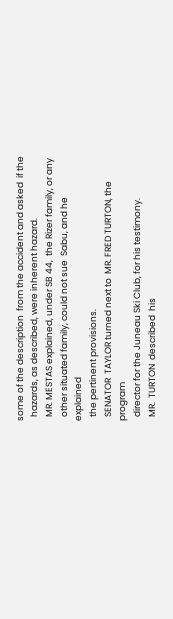some of the description  from the accident and asked  if the
  hazards, as described, were inherent hazard.
  MR. MESTAS explained, under SB 44,  the Rizer family, or any
  other situated family, could not sue  Sabu, and he explained
  the pertinent provisions.
  SENATOR  TAYLOR turned next to  MR. FRED TURTON, the program
  director for the Juneau Ski Club, for his testimony.
  MR.  TURTON  described  his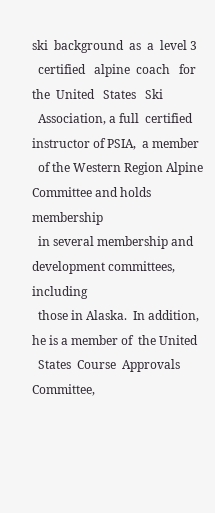ski  background  as  a  level 3
  certified   alpine  coach   for   the  United   States   Ski
  Association, a full  certified instructor of PSIA,  a member
  of the Western Region Alpine  Committee and holds membership
  in several membership and development committees,  including
  those in Alaska.  In addition, he is a member of  the United
  States  Course  Approvals  Committee,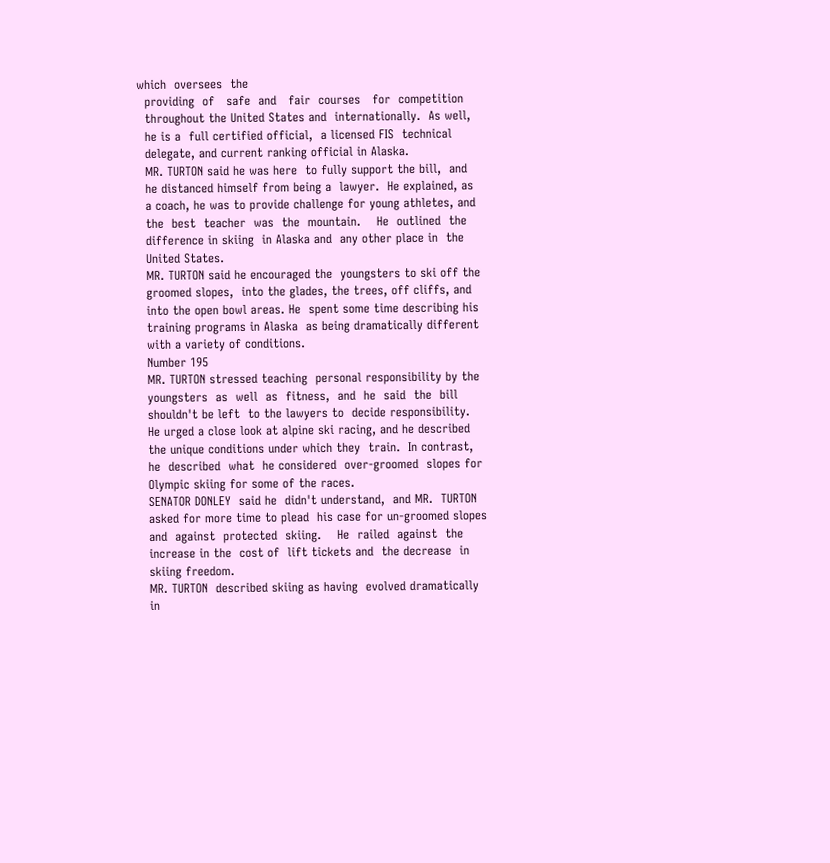which  oversees  the
  providing  of   safe  and   fair  courses   for  competition
  throughout the United States and  internationally.  As well,
  he is a  full certified official,  a licensed FIS  technical
  delegate, and current ranking official in Alaska.
  MR. TURTON said he was here  to fully support the bill,  and
  he distanced himself from being a  lawyer.  He explained, as
  a coach, he was to provide challenge for young athletes, and
  the  best  teacher  was  the  mountain.    He  outlined  the
  difference in skiing  in Alaska and  any other place in  the
  United States.
  MR. TURTON said he encouraged the  youngsters to ski off the
  groomed slopes,  into the glades, the trees, off cliffs, and
  into the open bowl areas. He  spent some time describing his
  training programs in Alaska  as being dramatically different
  with a variety of conditions.
  Number 195
  MR. TURTON stressed teaching  personal responsibility by the
  youngsters  as  well  as  fitness,  and  he  said  the  bill
  shouldn't be left  to the lawyers to  decide responsibility.
  He urged a close look at alpine ski racing, and he described
  the unique conditions under which they  train.  In contrast,
  he  described  what  he considered  over-groomed  slopes for
  Olympic skiing for some of the races.
  SENATOR DONLEY  said he  didn't understand,  and MR.  TURTON
  asked for more time to plead  his case for un-groomed slopes
  and  against  protected  skiing.    He  railed  against  the
  increase in the  cost of  lift tickets and  the decrease  in
  skiing freedom.
  MR. TURTON  described skiing as having  evolved dramatically
  in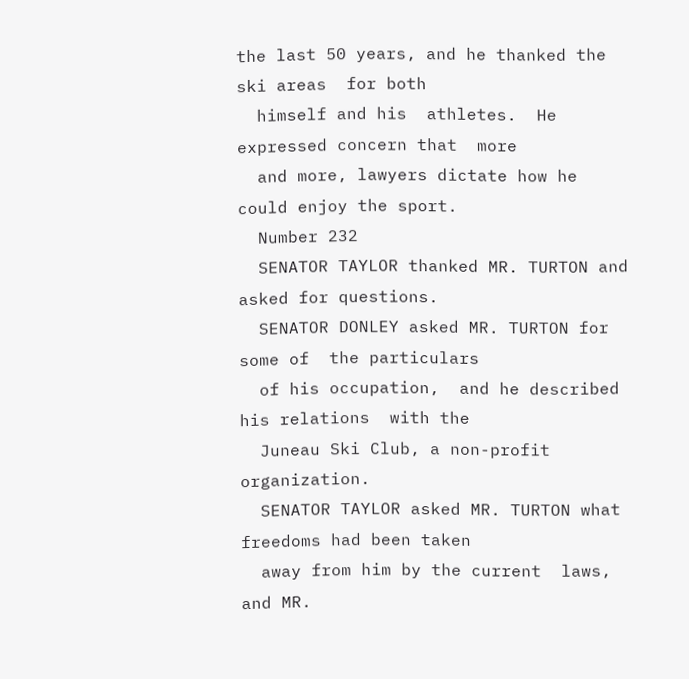the last 50 years, and he thanked the ski areas  for both
  himself and his  athletes.  He  expressed concern that  more
  and more, lawyers dictate how he could enjoy the sport.
  Number 232
  SENATOR TAYLOR thanked MR. TURTON and asked for questions.
  SENATOR DONLEY asked MR. TURTON for some of  the particulars
  of his occupation,  and he described his relations  with the
  Juneau Ski Club, a non-profit organization.
  SENATOR TAYLOR asked MR. TURTON what freedoms had been taken
  away from him by the current  laws, and MR.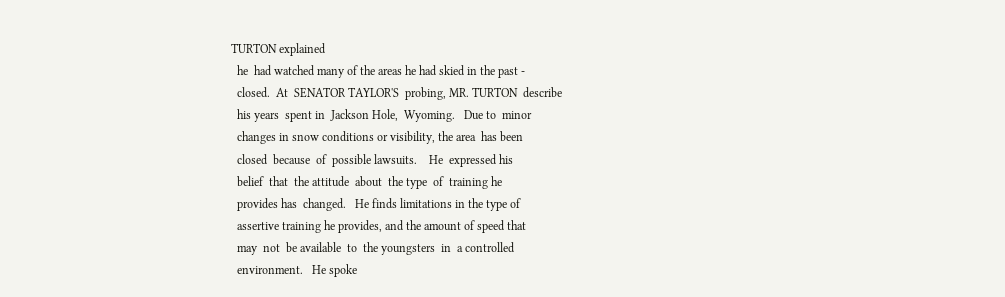TURTON explained
  he  had watched many of the areas he had skied in the past -
  closed.  At  SENATOR TAYLOR'S  probing, MR. TURTON  describe
  his years  spent in  Jackson Hole,  Wyoming.   Due to  minor
  changes in snow conditions or visibility, the area  has been
  closed  because  of  possible lawsuits.    He  expressed his
  belief  that  the attitude  about  the type  of  training he
  provides has  changed.   He finds limitations in the type of
  assertive training he provides, and the amount of speed that
  may  not  be available  to  the youngsters  in  a controlled
  environment.   He spoke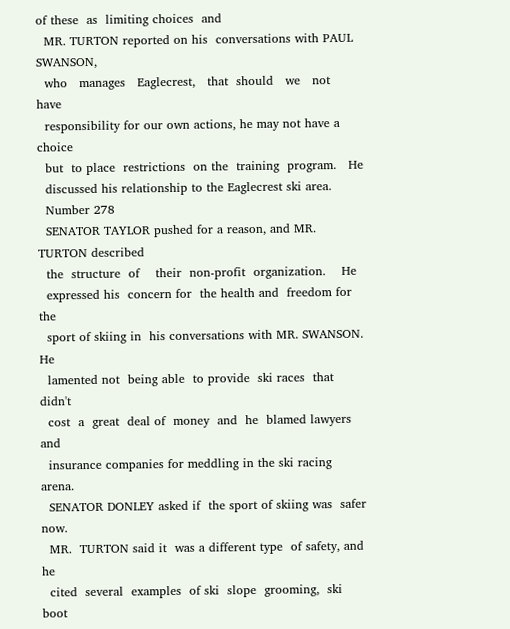of these  as  limiting choices  and
  MR. TURTON reported on his  conversations with PAUL SWANSON,
  who   manages   Eaglecrest,   that  should   we   not   have
  responsibility for our own actions, he may not have a choice
  but  to place  restrictions  on the  training  program.   He
  discussed his relationship to the Eaglecrest ski area.
  Number 278
  SENATOR TAYLOR pushed for a reason, and MR. TURTON described
  the  structure  of    their  non-profit  organization.    He
  expressed his  concern for  the health and  freedom for  the
  sport of skiing in  his conversations with MR. SWANSON.   He
  lamented not  being able  to provide  ski races  that didn't
  cost  a  great  deal of  money  and  he  blamed lawyers  and
  insurance companies for meddling in the ski racing arena.
  SENATOR DONLEY asked if  the sport of skiing was  safer now.
  MR.  TURTON said it  was a different type  of safety, and he
  cited  several  examples  of ski  slope  grooming,  ski boot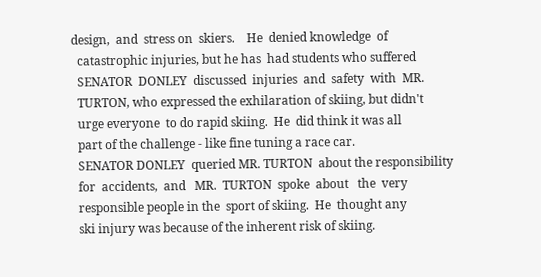design,  and  stress on  skiers.    He  denied knowledge  of
  catastrophic injuries, but he has  had students who suffered
  SENATOR  DONLEY  discussed  injuries  and  safety  with  MR.
  TURTON, who expressed the exhilaration of skiing, but didn't
  urge everyone  to do rapid skiing.  He  did think it was all
  part of the challenge - like fine tuning a race car.
  SENATOR DONLEY  queried MR. TURTON  about the responsibility
  for  accidents,  and   MR.  TURTON  spoke  about   the  very
  responsible people in the  sport of skiing.  He  thought any
  ski injury was because of the inherent risk of skiing.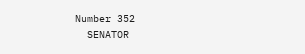Number 352
  SENATOR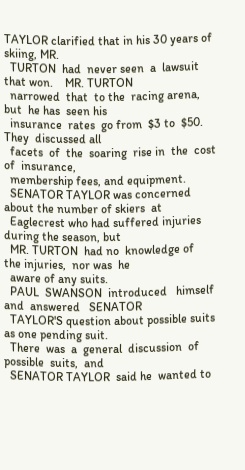TAYLOR clarified that in his 30 years of skiing, MR.
  TURTON  had  never seen  a  lawsuit  that won.    MR. TURTON
  narrowed  that  to the  racing arena,  but  he has  seen his
  insurance  rates  go from  $3 to  $50.   They  discussed all
  facets  of  the  soaring  rise in  the  cost  of  insurance,
  membership fees, and equipment.
  SENATOR TAYLOR was concerned  about the number of skiers  at
  Eaglecrest who had suffered injuries  during the season, but
  MR. TURTON  had no  knowledge of  the injuries,  nor was  he
  aware of any suits.
  PAUL  SWANSON  introduced   himself  and  answered   SENATOR
  TAYLOR'S question about possible suits  as one pending suit.
  There  was  a  general  discussion  of possible  suits,  and
  SENATOR TAYLOR  said he  wanted to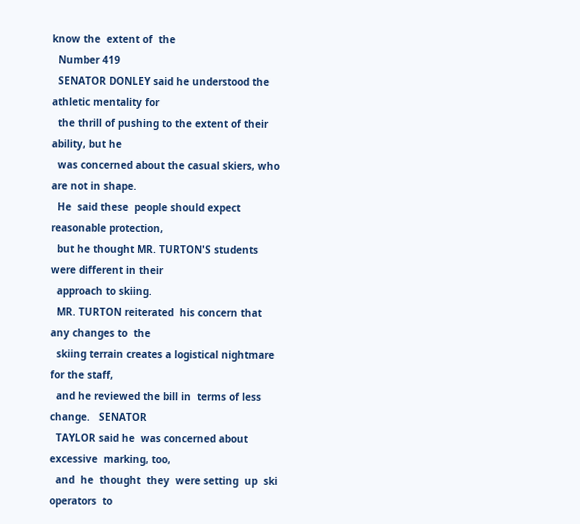know the  extent of  the
  Number 419
  SENATOR DONLEY said he understood the athletic mentality for
  the thrill of pushing to the extent of their ability, but he
  was concerned about the casual skiers, who are not in shape.
  He  said these  people should expect  reasonable protection,
  but he thought MR. TURTON'S students were different in their
  approach to skiing.
  MR. TURTON reiterated  his concern that  any changes to  the
  skiing terrain creates a logistical nightmare for the staff,
  and he reviewed the bill in  terms of less change.   SENATOR
  TAYLOR said he  was concerned about excessive  marking, too,
  and  he  thought  they  were setting  up  ski  operators  to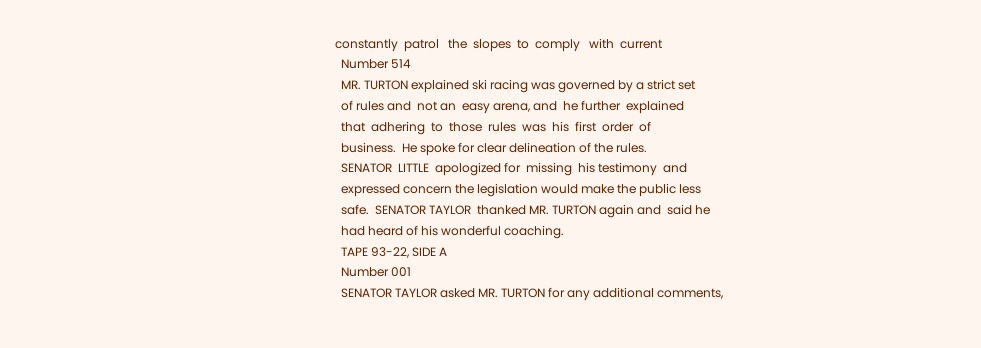constantly  patrol   the  slopes  to  comply   with  current
  Number 514
  MR. TURTON explained ski racing was governed by a strict set
  of rules and  not an  easy arena, and  he further  explained
  that  adhering  to  those  rules  was  his  first  order  of
  business.  He spoke for clear delineation of the rules.
  SENATOR  LITTLE  apologized for  missing  his testimony  and
  expressed concern the legislation would make the public less
  safe.  SENATOR TAYLOR  thanked MR. TURTON again and  said he
  had heard of his wonderful coaching.
  TAPE 93-22, SIDE A
  Number 001
  SENATOR TAYLOR asked MR. TURTON for any additional comments,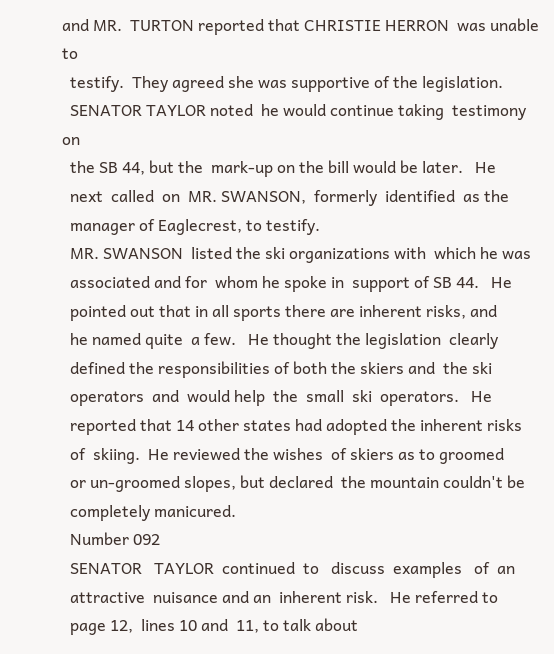and MR.  TURTON reported that CHRISTIE HERRON  was unable to
  testify.  They agreed she was supportive of the legislation.
  SENATOR TAYLOR noted  he would continue taking  testimony on
  the SB 44, but the  mark-up on the bill would be later.   He
  next  called  on  MR. SWANSON,  formerly  identified  as the
  manager of Eaglecrest, to testify.
  MR. SWANSON  listed the ski organizations with  which he was
  associated and for  whom he spoke in  support of SB 44.   He
  pointed out that in all sports there are inherent risks, and
  he named quite  a few.   He thought the legislation  clearly
  defined the responsibilities of both the skiers and  the ski
  operators  and  would help  the  small  ski  operators.   He
  reported that 14 other states had adopted the inherent risks
  of  skiing.  He reviewed the wishes  of skiers as to groomed
  or un-groomed slopes, but declared  the mountain couldn't be
  completely manicured.
  Number 092
  SENATOR   TAYLOR  continued  to   discuss  examples   of  an
  attractive  nuisance and an  inherent risk.   He referred to
  page 12,  lines 10 and  11, to talk about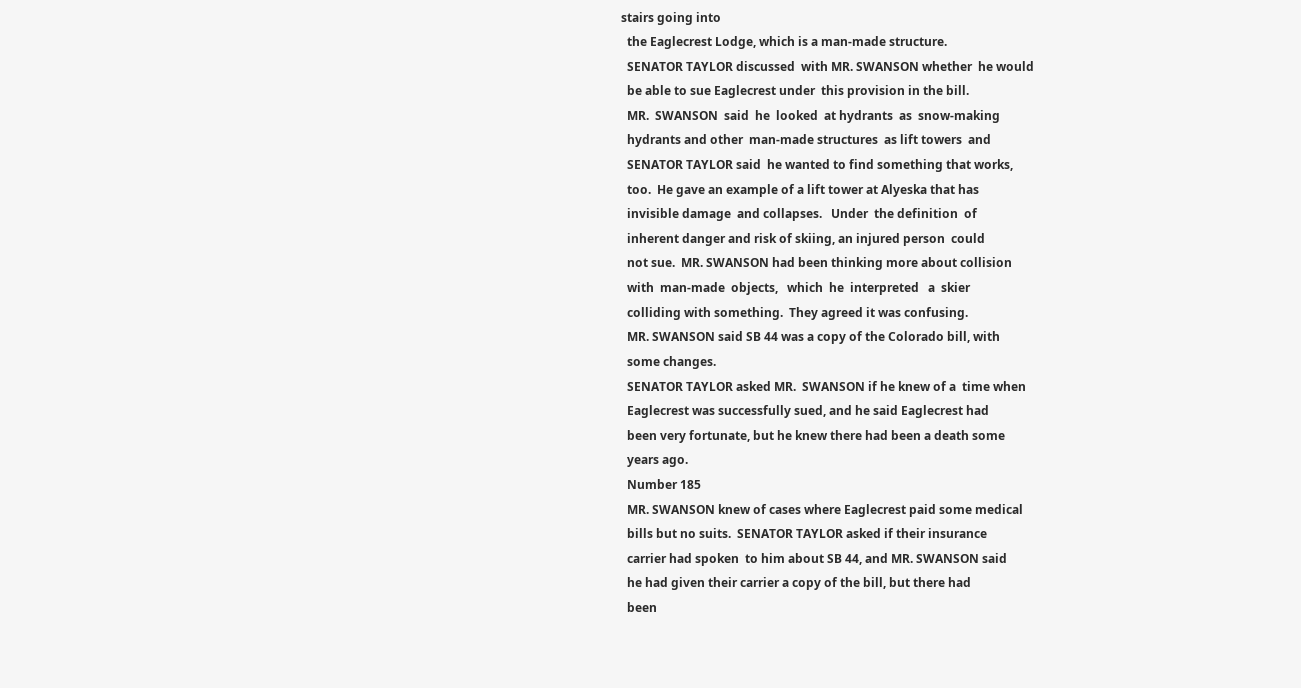stairs going into
  the Eaglecrest Lodge, which is a man-made structure.
  SENATOR TAYLOR discussed  with MR. SWANSON whether  he would
  be able to sue Eaglecrest under  this provision in the bill.
  MR.  SWANSON  said  he  looked  at hydrants  as  snow-making
  hydrants and other  man-made structures  as lift towers  and
  SENATOR TAYLOR said  he wanted to find something that works,
  too.  He gave an example of a lift tower at Alyeska that has
  invisible damage  and collapses.   Under  the definition  of
  inherent danger and risk of skiing, an injured person  could
  not sue.  MR. SWANSON had been thinking more about collision
  with  man-made  objects,   which  he  interpreted   a  skier
  colliding with something.  They agreed it was confusing.
  MR. SWANSON said SB 44 was a copy of the Colorado bill, with
  some changes.
  SENATOR TAYLOR asked MR.  SWANSON if he knew of a  time when
  Eaglecrest was successfully sued, and he said Eaglecrest had
  been very fortunate, but he knew there had been a death some
  years ago.
  Number 185
  MR. SWANSON knew of cases where Eaglecrest paid some medical
  bills but no suits.  SENATOR TAYLOR asked if their insurance
  carrier had spoken  to him about SB 44, and MR. SWANSON said
  he had given their carrier a copy of the bill, but there had
  been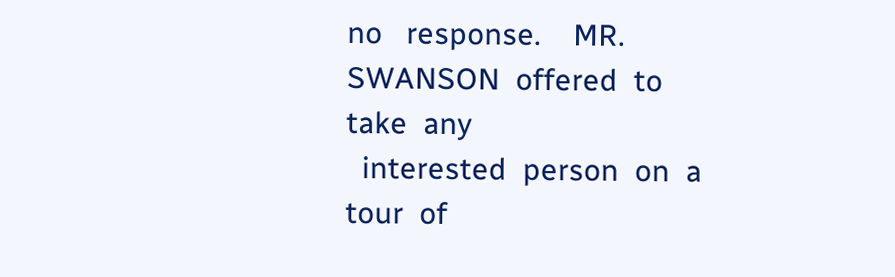no   response.    MR.  SWANSON  offered  to  take  any
  interested  person  on  a tour  of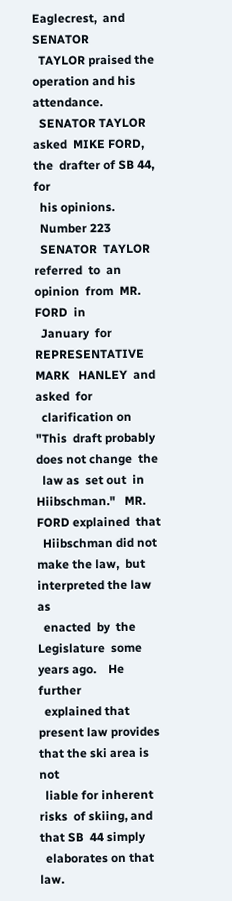Eaglecrest,  and SENATOR
  TAYLOR praised the operation and his attendance.
  SENATOR TAYLOR asked  MIKE FORD, the  drafter of SB 44,  for
  his opinions.
  Number 223
  SENATOR  TAYLOR referred  to  an opinion  from  MR. FORD  in
  January  for  REPRESENTATIVE  MARK   HANLEY  and  asked  for
  clarification on "This  draft probably  does not change  the
  law as  set out  in Hiibschman."   MR.  FORD explained  that
  Hiibschman did not make the law,  but interpreted the law as
  enacted  by  the Legislature  some  years ago.    He further
  explained that present law provides that the ski area is not
  liable for inherent risks  of skiing, and that SB  44 simply
  elaborates on that law.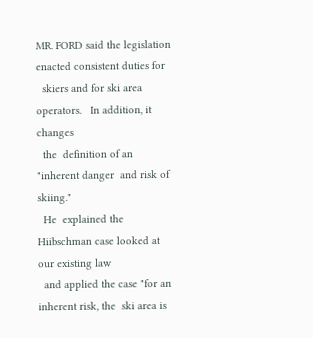MR. FORD said the legislation  enacted consistent duties for
  skiers and for ski area operators.   In addition, it changes
  the  definition of an "inherent danger  and risk of skiing."
  He  explained the Hiibschman case looked at our existing law
  and applied the case "for an inherent risk, the  ski area is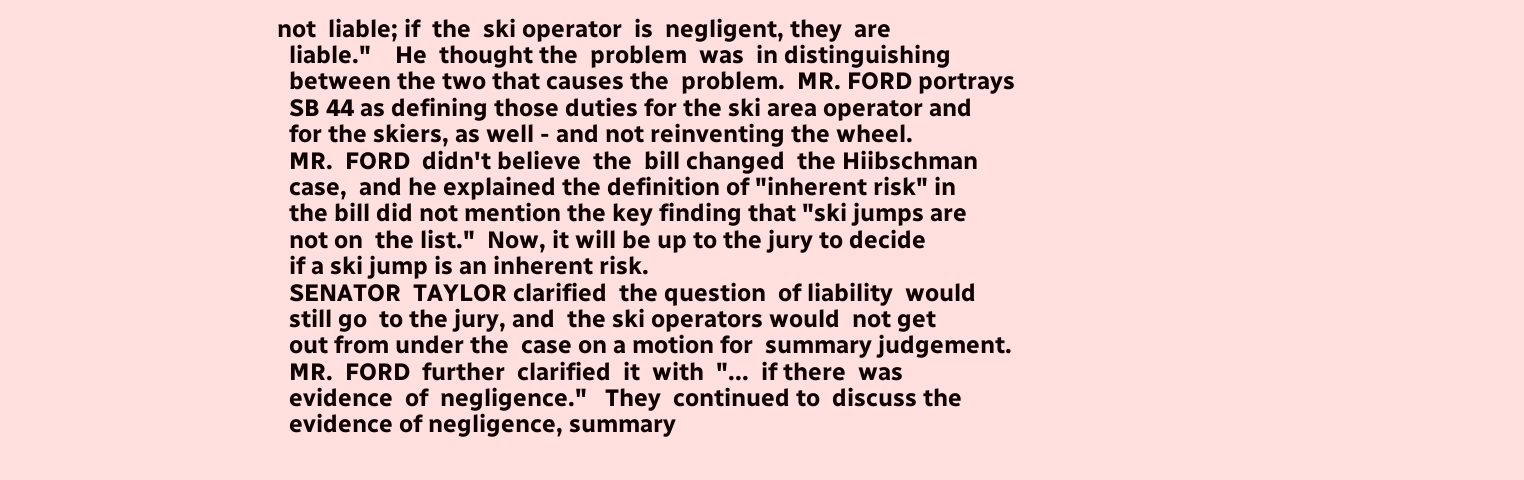not  liable; if  the  ski operator  is  negligent, they  are
  liable."    He  thought the  problem  was  in distinguishing
  between the two that causes the  problem.  MR. FORD portrays
  SB 44 as defining those duties for the ski area operator and
  for the skiers, as well - and not reinventing the wheel.
  MR.  FORD  didn't believe  the  bill changed  the Hiibschman
  case,  and he explained the definition of "inherent risk" in
  the bill did not mention the key finding that "ski jumps are
  not on  the list."  Now, it will be up to the jury to decide
  if a ski jump is an inherent risk.
  SENATOR  TAYLOR clarified  the question  of liability  would
  still go  to the jury, and  the ski operators would  not get
  out from under the  case on a motion for  summary judgement.
  MR.  FORD  further  clarified  it  with  "...  if there  was
  evidence  of  negligence."   They  continued to  discuss the
  evidence of negligence, summary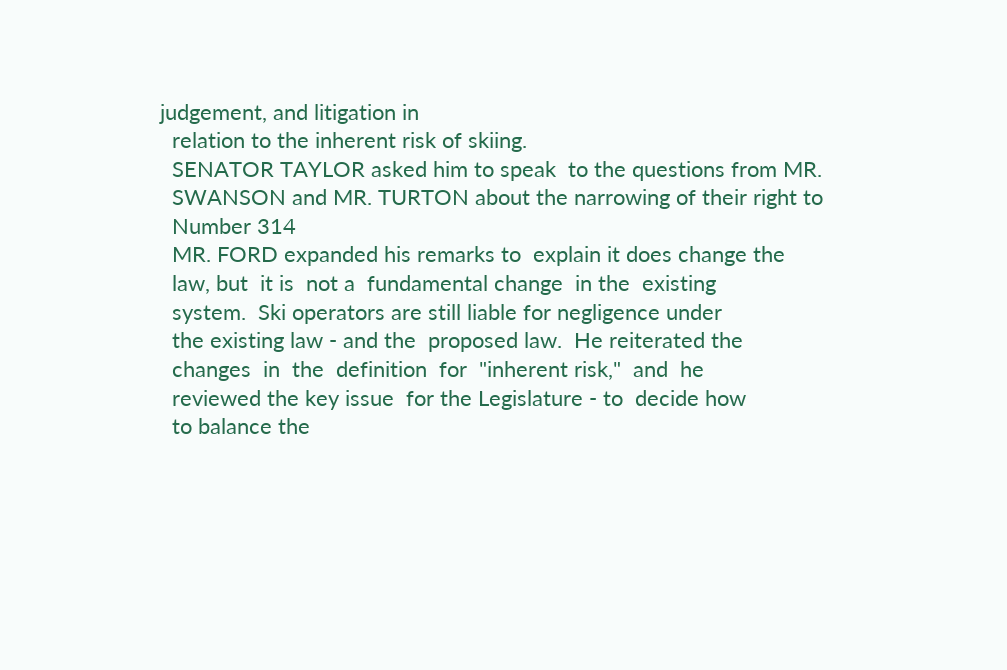judgement, and litigation in
  relation to the inherent risk of skiing.
  SENATOR TAYLOR asked him to speak  to the questions from MR.
  SWANSON and MR. TURTON about the narrowing of their right to
  Number 314
  MR. FORD expanded his remarks to  explain it does change the
  law, but  it is  not a  fundamental change  in the  existing
  system.  Ski operators are still liable for negligence under
  the existing law - and the  proposed law.  He reiterated the
  changes  in  the  definition  for  "inherent risk,"  and  he
  reviewed the key issue  for the Legislature - to  decide how
  to balance the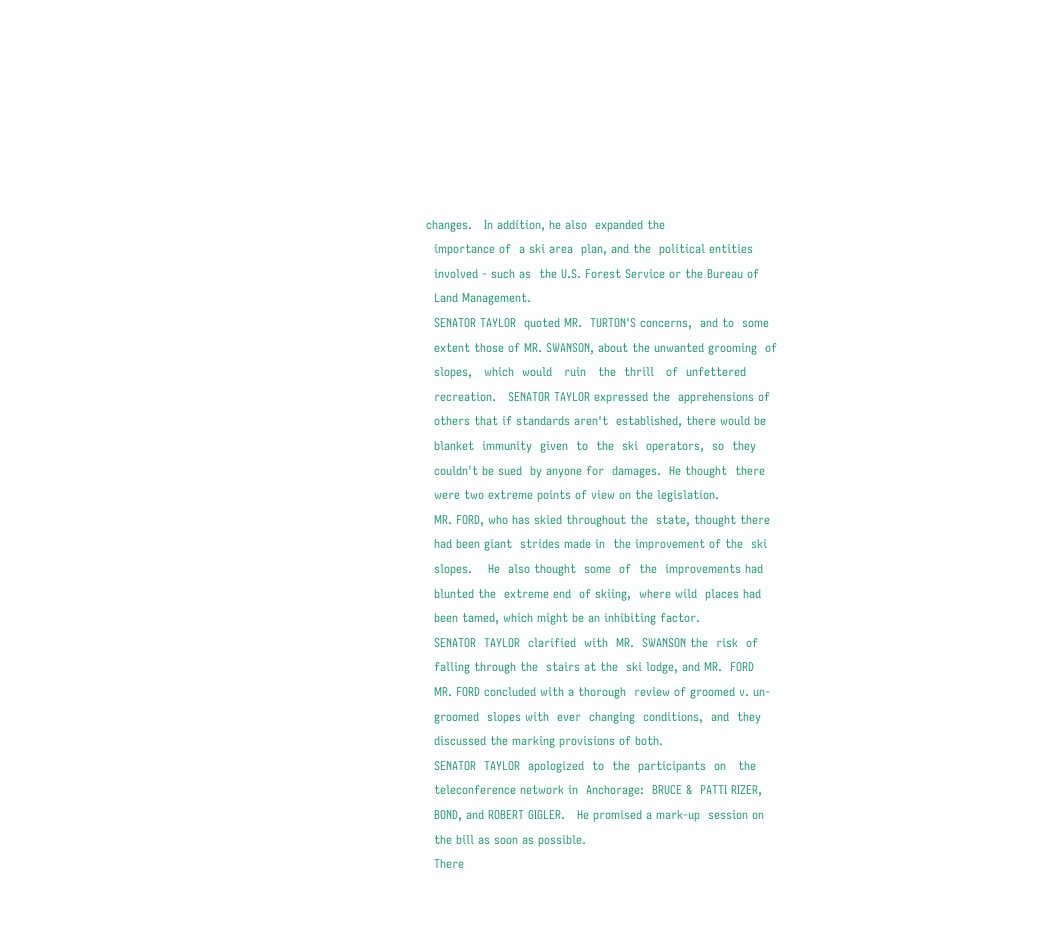changes.   In addition, he also  expanded the
  importance of  a ski area  plan, and the  political entities
  involved - such as  the U.S. Forest Service or the Bureau of
  Land Management.
  SENATOR TAYLOR  quoted MR.  TURTON'S concerns,  and to  some
  extent those of MR. SWANSON, about the unwanted grooming  of
  slopes,   which  would   ruin   the  thrill   of  unfettered
  recreation.   SENATOR TAYLOR expressed the  apprehensions of
  others that if standards aren't  established, there would be
  blanket  immunity  given  to  the  ski  operators,  so  they
  couldn't be sued  by anyone for  damages.  He thought  there
  were two extreme points of view on the legislation.
  MR. FORD, who has skied throughout the  state, thought there
  had been giant  strides made in  the improvement of the  ski
  slopes.    He  also thought  some  of  the  improvements had
  blunted the  extreme end  of skiing,  where wild  places had
  been tamed, which might be an inhibiting factor.
  SENATOR  TAYLOR  clarified  with  MR.  SWANSON the  risk  of
  falling through the  stairs at the  ski lodge, and MR.  FORD
  MR. FORD concluded with a thorough  review of groomed v. un-
  groomed  slopes with  ever  changing  conditions,  and  they
  discussed the marking provisions of both.
  SENATOR  TAYLOR  apologized  to  the  participants  on   the
  teleconference network in  Anchorage:  BRUCE &  PATTI RIZER,
  BOND, and ROBERT GIGLER.   He promised a mark-up  session on
  the bill as soon as possible.
  There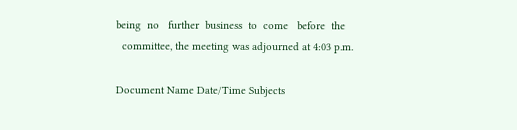being  no   further  business  to  come   before  the
  committee, the meeting was adjourned at 4:03 p.m.

Document Name Date/Time Subjects